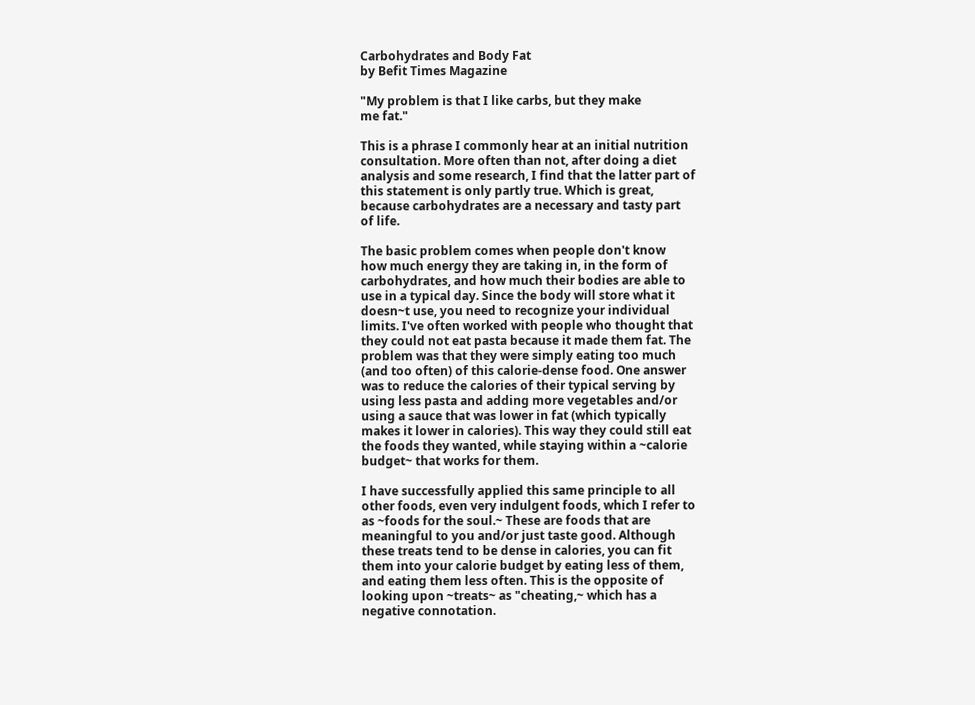Carbohydrates and Body Fat
by Befit Times Magazine

"My problem is that I like carbs, but they make
me fat."

This is a phrase I commonly hear at an initial nutrition
consultation. More often than not, after doing a diet
analysis and some research, I find that the latter part of
this statement is only partly true. Which is great,
because carbohydrates are a necessary and tasty part
of life.

The basic problem comes when people don't know
how much energy they are taking in, in the form of
carbohydrates, and how much their bodies are able to
use in a typical day. Since the body will store what it
doesn~t use, you need to recognize your individual
limits. I've often worked with people who thought that
they could not eat pasta because it made them fat. The
problem was that they were simply eating too much
(and too often) of this calorie-dense food. One answer
was to reduce the calories of their typical serving by
using less pasta and adding more vegetables and/or
using a sauce that was lower in fat (which typically
makes it lower in calories). This way they could still eat
the foods they wanted, while staying within a ~calorie
budget~ that works for them.

I have successfully applied this same principle to all
other foods, even very indulgent foods, which I refer to
as ~foods for the soul.~ These are foods that are
meaningful to you and/or just taste good. Although
these treats tend to be dense in calories, you can fit
them into your calorie budget by eating less of them,
and eating them less often. This is the opposite of
looking upon ~treats~ as "cheating,~ which has a
negative connotation.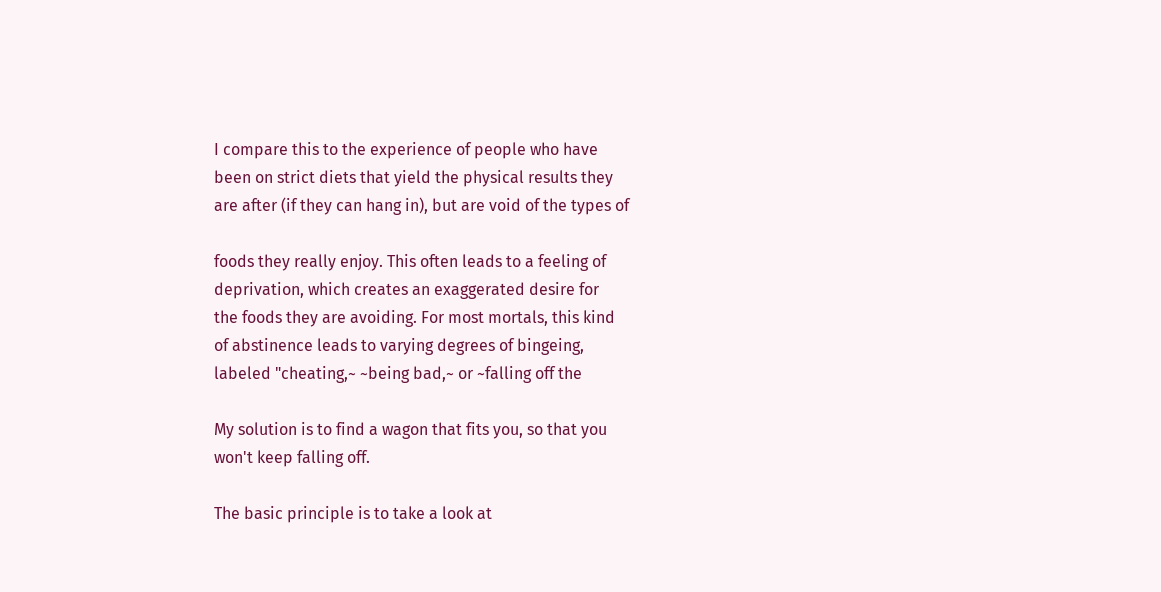I compare this to the experience of people who have
been on strict diets that yield the physical results they
are after (if they can hang in), but are void of the types of

foods they really enjoy. This often leads to a feeling of
deprivation, which creates an exaggerated desire for
the foods they are avoiding. For most mortals, this kind
of abstinence leads to varying degrees of bingeing,
labeled "cheating,~ ~being bad,~ or ~falling off the

My solution is to find a wagon that fits you, so that you
won't keep falling off.

The basic principle is to take a look at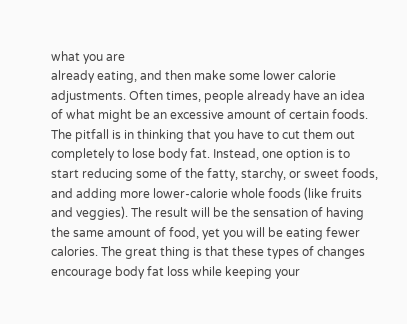what you are
already eating, and then make some lower calorie
adjustments. Often times, people already have an idea
of what might be an excessive amount of certain foods.
The pitfall is in thinking that you have to cut them out
completely to lose body fat. Instead, one option is to
start reducing some of the fatty, starchy, or sweet foods,
and adding more lower-calorie whole foods (like fruits
and veggies). The result will be the sensation of having
the same amount of food, yet you will be eating fewer
calories. The great thing is that these types of changes
encourage body fat loss while keeping your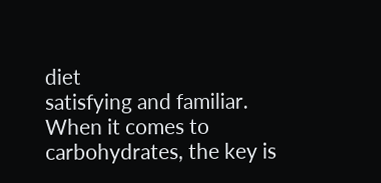diet
satisfying and familiar. When it comes to
carbohydrates, the key is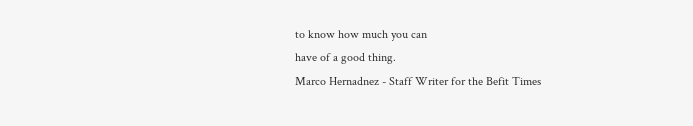to know how much you can
have of a good thing.
Marco Hernadnez - Staff Writer for the Befit Times